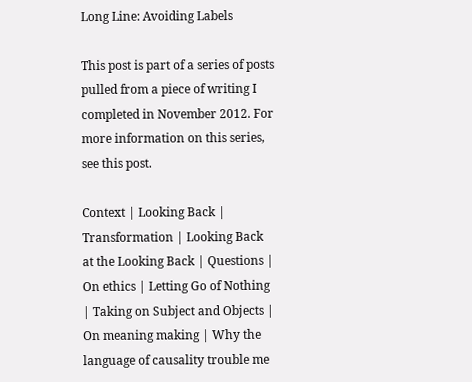Long Line: Avoiding Labels

This post is part of a series of posts pulled from a piece of writing I completed in November 2012. For more information on this series, see this post.

Context | Looking Back | Transformation | Looking Back at the Looking Back | Questions | On ethics | Letting Go of Nothing | Taking on Subject and Objects | On meaning making | Why the language of causality trouble me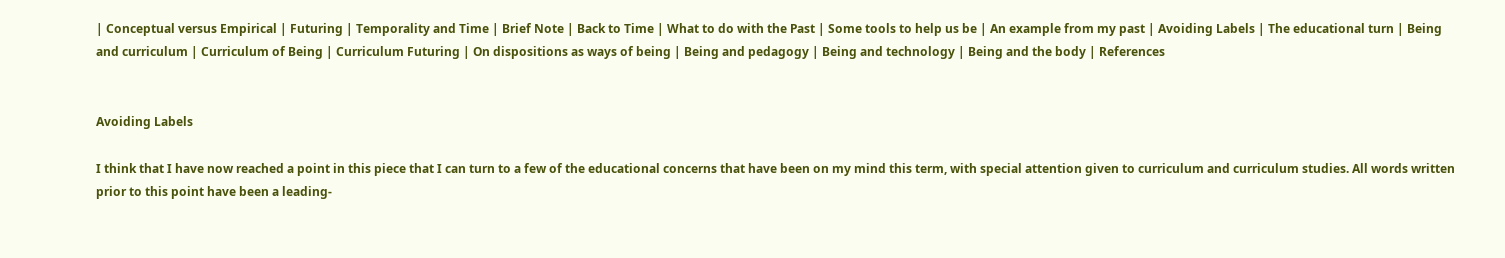| Conceptual versus Empirical | Futuring | Temporality and Time | Brief Note | Back to Time | What to do with the Past | Some tools to help us be | An example from my past | Avoiding Labels | The educational turn | Being and curriculum | Curriculum of Being | Curriculum Futuring | On dispositions as ways of being | Being and pedagogy | Being and technology | Being and the body | References


Avoiding Labels

I think that I have now reached a point in this piece that I can turn to a few of the educational concerns that have been on my mind this term, with special attention given to curriculum and curriculum studies. All words written prior to this point have been a leading-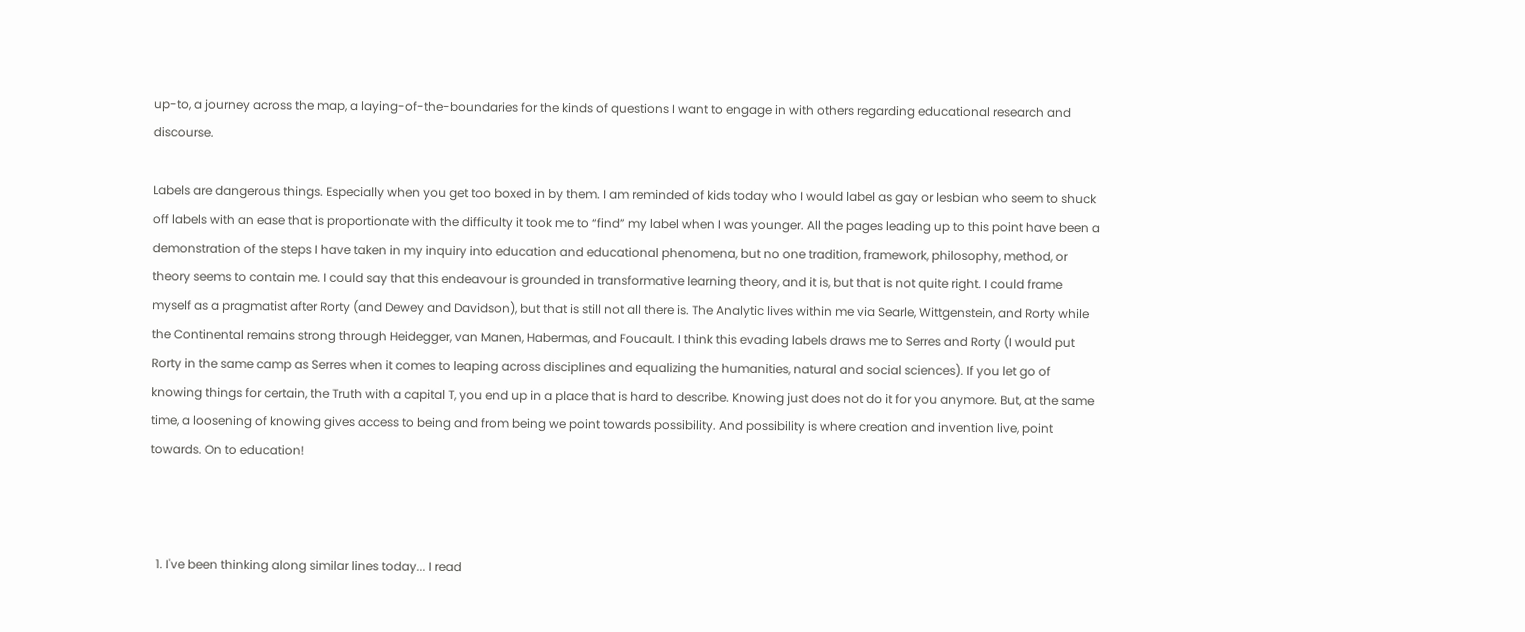up-to, a journey across the map, a laying-of-the-boundaries for the kinds of questions I want to engage in with others regarding educational research and discourse.

Labels are dangerous things. Especially when you get too boxed in by them. I am reminded of kids today who I would label as gay or lesbian who seem to shuck off labels with an ease that is proportionate with the difficulty it took me to “find” my label when I was younger. All the pages leading up to this point have been a demonstration of the steps I have taken in my inquiry into education and educational phenomena, but no one tradition, framework, philosophy, method, or theory seems to contain me. I could say that this endeavour is grounded in transformative learning theory, and it is, but that is not quite right. I could frame myself as a pragmatist after Rorty (and Dewey and Davidson), but that is still not all there is. The Analytic lives within me via Searle, Wittgenstein, and Rorty while the Continental remains strong through Heidegger, van Manen, Habermas, and Foucault. I think this evading labels draws me to Serres and Rorty (I would put Rorty in the same camp as Serres when it comes to leaping across disciplines and equalizing the humanities, natural and social sciences). If you let go of knowing things for certain, the Truth with a capital T, you end up in a place that is hard to describe. Knowing just does not do it for you anymore. But, at the same time, a loosening of knowing gives access to being and from being we point towards possibility. And possibility is where creation and invention live, point towards. On to education!



  1. I've been thinking along similar lines today... I read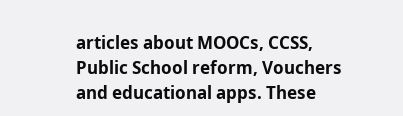articles about MOOCs, CCSS, Public School reform, Vouchers and educational apps. These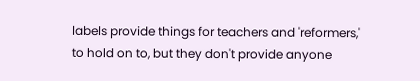labels provide things for teachers and 'reformers,' to hold on to, but they don't provide anyone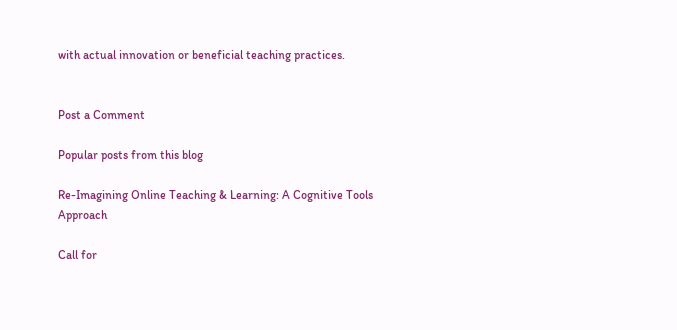with actual innovation or beneficial teaching practices.


Post a Comment

Popular posts from this blog

Re-Imagining Online Teaching & Learning: A Cognitive Tools Approach

Call for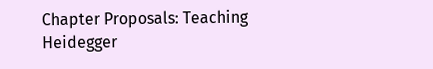Chapter Proposals: Teaching Heidegger